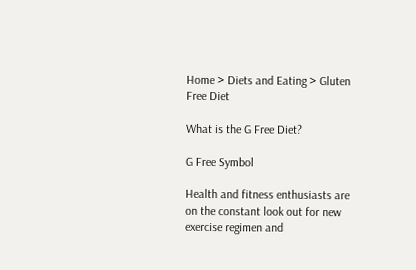Home > Diets and Eating > Gluten Free Diet

What is the G Free Diet?

G Free Symbol

Health and fitness enthusiasts are on the constant look out for new exercise regimen and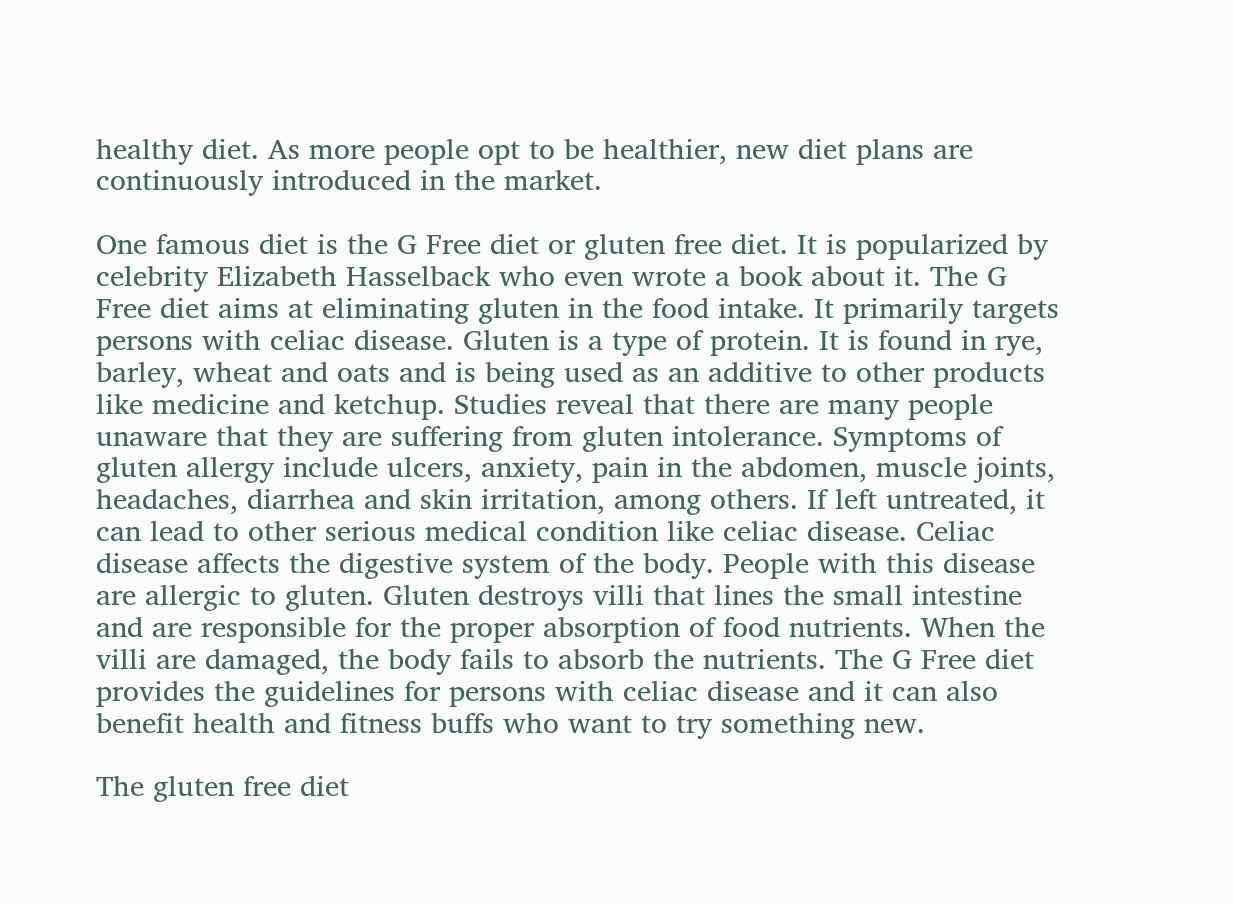healthy diet. As more people opt to be healthier, new diet plans are continuously introduced in the market.

One famous diet is the G Free diet or gluten free diet. It is popularized by celebrity Elizabeth Hasselback who even wrote a book about it. The G Free diet aims at eliminating gluten in the food intake. It primarily targets persons with celiac disease. Gluten is a type of protein. It is found in rye, barley, wheat and oats and is being used as an additive to other products like medicine and ketchup. Studies reveal that there are many people unaware that they are suffering from gluten intolerance. Symptoms of gluten allergy include ulcers, anxiety, pain in the abdomen, muscle joints, headaches, diarrhea and skin irritation, among others. If left untreated, it can lead to other serious medical condition like celiac disease. Celiac disease affects the digestive system of the body. People with this disease are allergic to gluten. Gluten destroys villi that lines the small intestine and are responsible for the proper absorption of food nutrients. When the villi are damaged, the body fails to absorb the nutrients. The G Free diet provides the guidelines for persons with celiac disease and it can also benefit health and fitness buffs who want to try something new.

The gluten free diet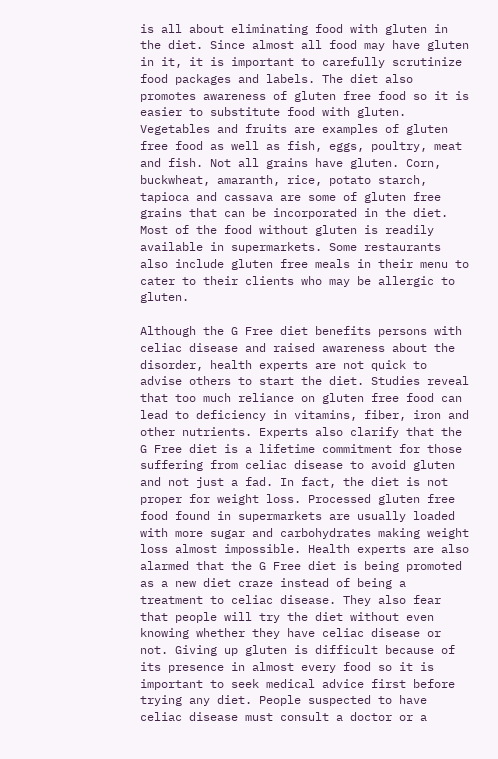is all about eliminating food with gluten in the diet. Since almost all food may have gluten in it, it is important to carefully scrutinize food packages and labels. The diet also promotes awareness of gluten free food so it is easier to substitute food with gluten. Vegetables and fruits are examples of gluten free food as well as fish, eggs, poultry, meat and fish. Not all grains have gluten. Corn, buckwheat, amaranth, rice, potato starch, tapioca and cassava are some of gluten free grains that can be incorporated in the diet. Most of the food without gluten is readily available in supermarkets. Some restaurants also include gluten free meals in their menu to cater to their clients who may be allergic to gluten.

Although the G Free diet benefits persons with celiac disease and raised awareness about the disorder, health experts are not quick to advise others to start the diet. Studies reveal that too much reliance on gluten free food can lead to deficiency in vitamins, fiber, iron and other nutrients. Experts also clarify that the G Free diet is a lifetime commitment for those suffering from celiac disease to avoid gluten and not just a fad. In fact, the diet is not proper for weight loss. Processed gluten free food found in supermarkets are usually loaded with more sugar and carbohydrates making weight loss almost impossible. Health experts are also alarmed that the G Free diet is being promoted as a new diet craze instead of being a treatment to celiac disease. They also fear that people will try the diet without even knowing whether they have celiac disease or not. Giving up gluten is difficult because of its presence in almost every food so it is important to seek medical advice first before trying any diet. People suspected to have celiac disease must consult a doctor or a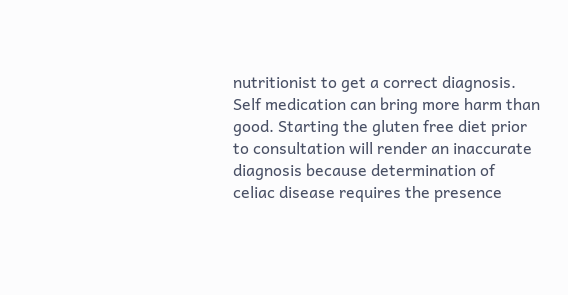nutritionist to get a correct diagnosis. Self medication can bring more harm than good. Starting the gluten free diet prior to consultation will render an inaccurate diagnosis because determination of celiac disease requires the presence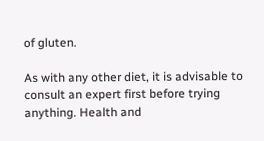of gluten.

As with any other diet, it is advisable to consult an expert first before trying anything. Health and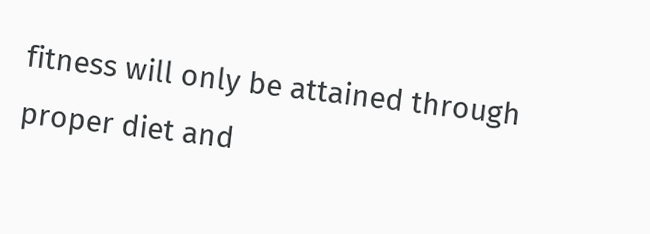fitness will only be attained through proper diet and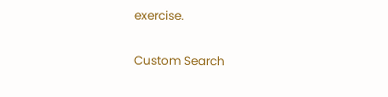exercise.

Custom Search